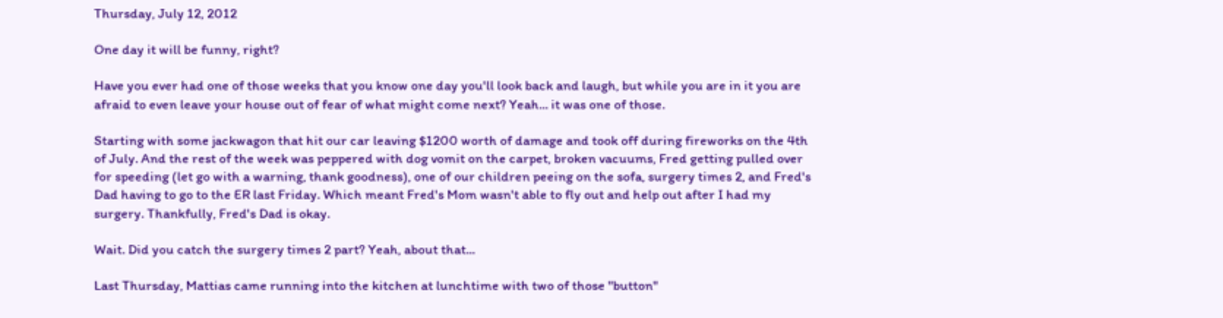Thursday, July 12, 2012

One day it will be funny, right?

Have you ever had one of those weeks that you know one day you'll look back and laugh, but while you are in it you are afraid to even leave your house out of fear of what might come next? Yeah... it was one of those.

Starting with some jackwagon that hit our car leaving $1200 worth of damage and took off during fireworks on the 4th of July. And the rest of the week was peppered with dog vomit on the carpet, broken vacuums, Fred getting pulled over for speeding (let go with a warning, thank goodness), one of our children peeing on the sofa, surgery times 2, and Fred's Dad having to go to the ER last Friday. Which meant Fred's Mom wasn't able to fly out and help out after I had my surgery. Thankfully, Fred's Dad is okay.

Wait. Did you catch the surgery times 2 part? Yeah, about that...

Last Thursday, Mattias came running into the kitchen at lunchtime with two of those "button"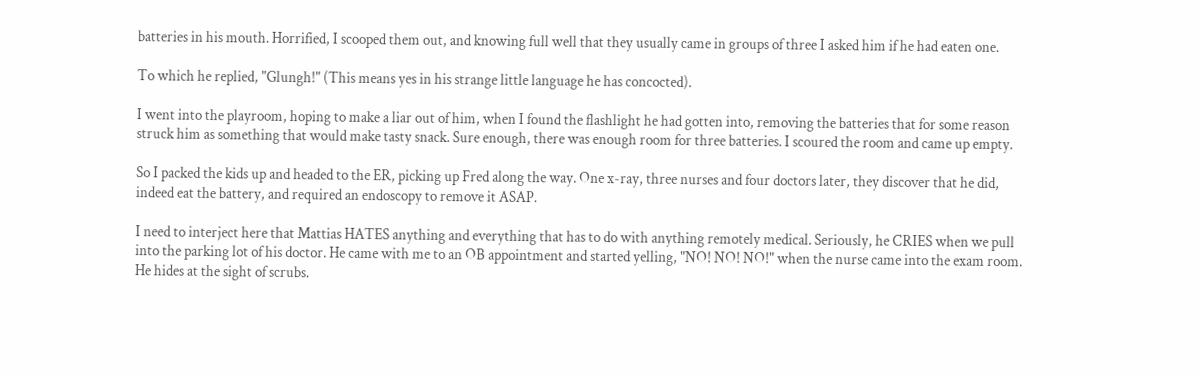batteries in his mouth. Horrified, I scooped them out, and knowing full well that they usually came in groups of three I asked him if he had eaten one.

To which he replied, "Glungh!" (This means yes in his strange little language he has concocted).

I went into the playroom, hoping to make a liar out of him, when I found the flashlight he had gotten into, removing the batteries that for some reason struck him as something that would make tasty snack. Sure enough, there was enough room for three batteries. I scoured the room and came up empty.

So I packed the kids up and headed to the ER, picking up Fred along the way. One x-ray, three nurses and four doctors later, they discover that he did, indeed eat the battery, and required an endoscopy to remove it ASAP.

I need to interject here that Mattias HATES anything and everything that has to do with anything remotely medical. Seriously, he CRIES when we pull into the parking lot of his doctor. He came with me to an OB appointment and started yelling, "NO! NO! NO!" when the nurse came into the exam room. He hides at the sight of scrubs.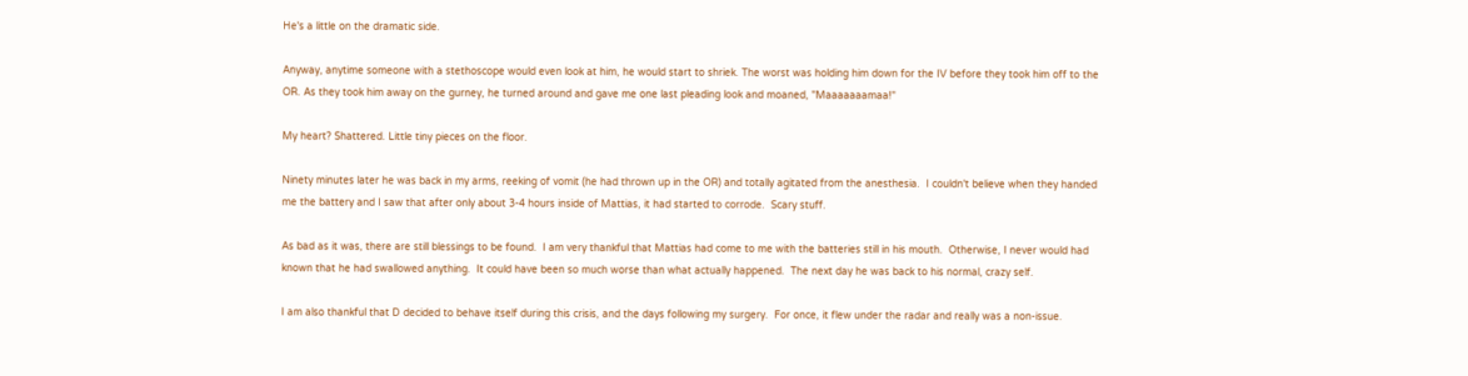He's a little on the dramatic side.

Anyway, anytime someone with a stethoscope would even look at him, he would start to shriek. The worst was holding him down for the IV before they took him off to the OR. As they took him away on the gurney, he turned around and gave me one last pleading look and moaned, "Maaaaaaamaa!"

My heart? Shattered. Little tiny pieces on the floor.

Ninety minutes later he was back in my arms, reeking of vomit (he had thrown up in the OR) and totally agitated from the anesthesia.  I couldn't believe when they handed me the battery and I saw that after only about 3-4 hours inside of Mattias, it had started to corrode.  Scary stuff.

As bad as it was, there are still blessings to be found.  I am very thankful that Mattias had come to me with the batteries still in his mouth.  Otherwise, I never would had known that he had swallowed anything.  It could have been so much worse than what actually happened.  The next day he was back to his normal, crazy self.

I am also thankful that D decided to behave itself during this crisis, and the days following my surgery.  For once, it flew under the radar and really was a non-issue.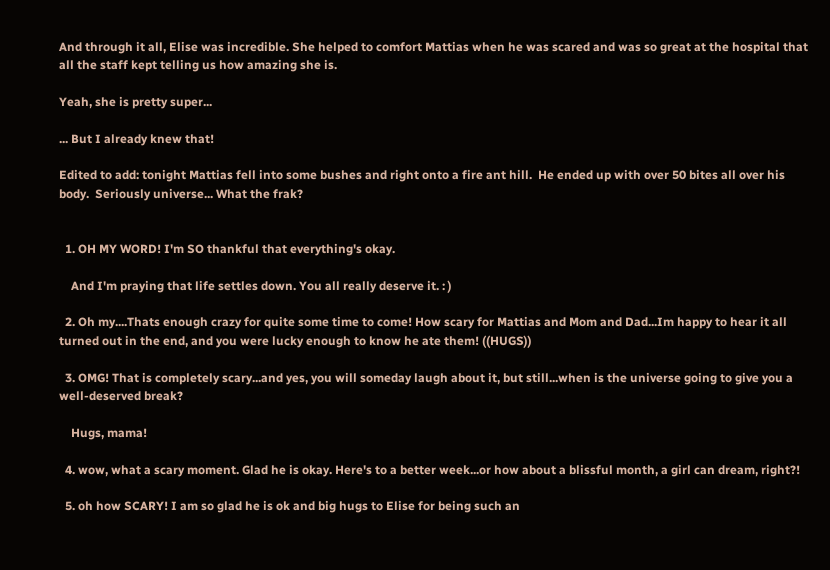And through it all, Elise was incredible. She helped to comfort Mattias when he was scared and was so great at the hospital that all the staff kept telling us how amazing she is.

Yeah, she is pretty super...

... But I already knew that!

Edited to add: tonight Mattias fell into some bushes and right onto a fire ant hill.  He ended up with over 50 bites all over his body.  Seriously universe... What the frak?


  1. OH MY WORD! I'm SO thankful that everything's okay.

    And I'm praying that life settles down. You all really deserve it. : )

  2. Oh my....Thats enough crazy for quite some time to come! How scary for Mattias and Mom and Dad...Im happy to hear it all turned out in the end, and you were lucky enough to know he ate them! ((HUGS))

  3. OMG! That is completely scary...and yes, you will someday laugh about it, but still...when is the universe going to give you a well-deserved break?

    Hugs, mama!

  4. wow, what a scary moment. Glad he is okay. Here's to a better week...or how about a blissful month, a girl can dream, right?!

  5. oh how SCARY! I am so glad he is ok and big hugs to Elise for being such an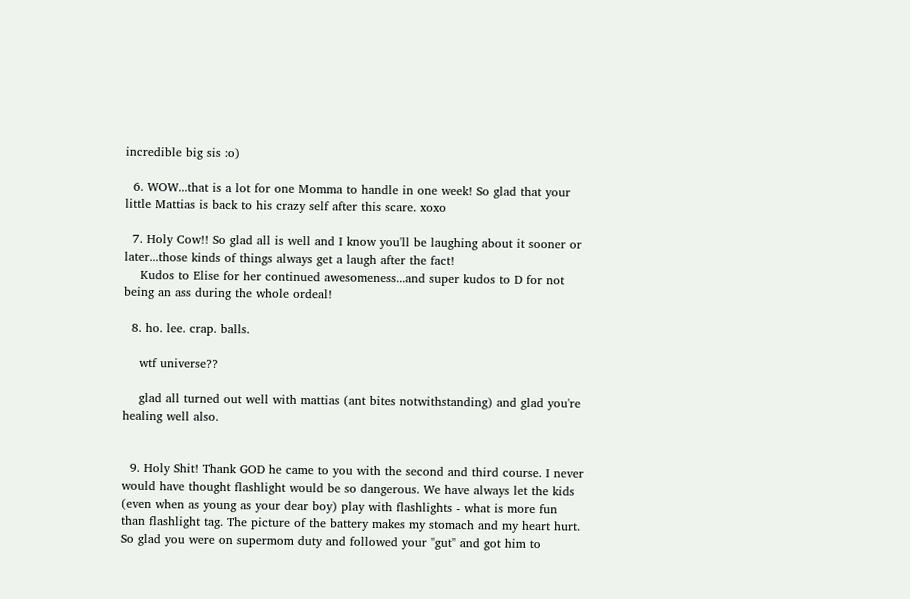incredible big sis :o)

  6. WOW...that is a lot for one Momma to handle in one week! So glad that your little Mattias is back to his crazy self after this scare. xoxo

  7. Holy Cow!! So glad all is well and I know you'll be laughing about it sooner or later...those kinds of things always get a laugh after the fact!
    Kudos to Elise for her continued awesomeness...and super kudos to D for not being an ass during the whole ordeal!

  8. ho. lee. crap. balls.

    wtf universe??

    glad all turned out well with mattias (ant bites notwithstanding) and glad you're healing well also.


  9. Holy Shit! Thank GOD he came to you with the second and third course. I never would have thought flashlight would be so dangerous. We have always let the kids (even when as young as your dear boy) play with flashlights - what is more fun than flashlight tag. The picture of the battery makes my stomach and my heart hurt. So glad you were on supermom duty and followed your "gut" and got him to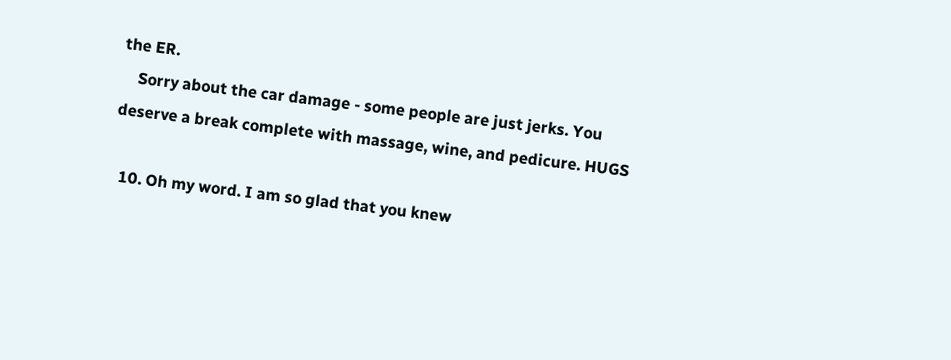the ER.
    Sorry about the car damage - some people are just jerks. You deserve a break complete with massage, wine, and pedicure. HUGS

  10. Oh my word. I am so glad that you knew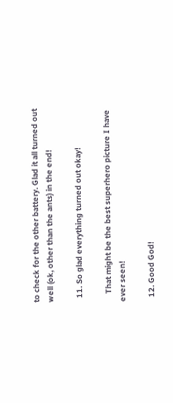to check for the other battery. Glad it all turned out well (ok, other than the ants) in the end!

  11. So glad everything turned out okay!

    That might be the best superhero picture I have ever seen!

  12. Good God!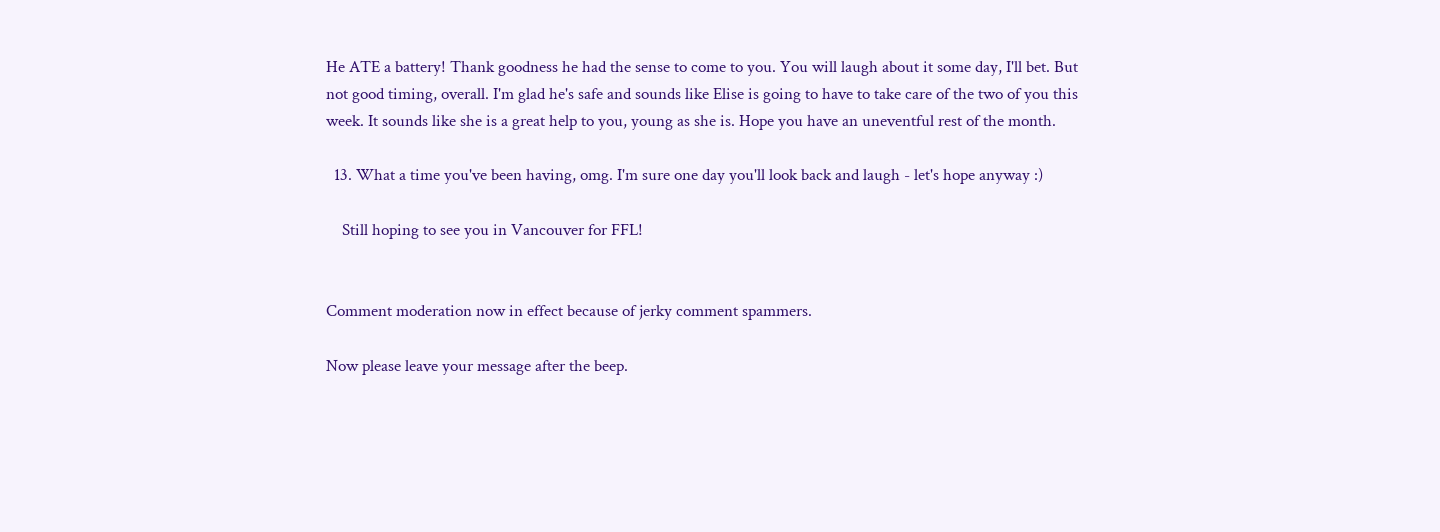He ATE a battery! Thank goodness he had the sense to come to you. You will laugh about it some day, I'll bet. But not good timing, overall. I'm glad he's safe and sounds like Elise is going to have to take care of the two of you this week. It sounds like she is a great help to you, young as she is. Hope you have an uneventful rest of the month.

  13. What a time you've been having, omg. I'm sure one day you'll look back and laugh - let's hope anyway :)

    Still hoping to see you in Vancouver for FFL!


Comment moderation now in effect because of jerky comment spammers.

Now please leave your message after the beep.